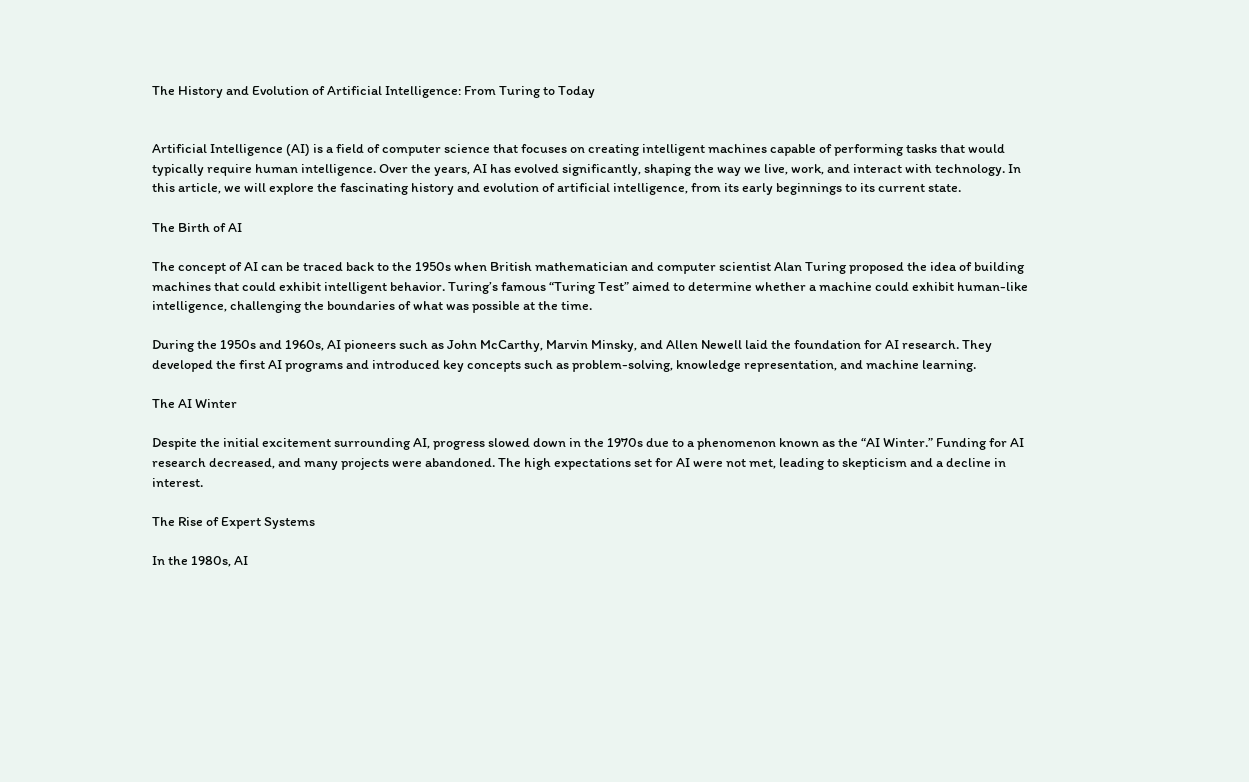The History and Evolution of Artificial Intelligence: From Turing to Today


Artificial Intelligence (AI) is a field of computer science that focuses on creating intelligent machines capable of performing tasks that would typically require human intelligence. Over the years, AI has evolved significantly, shaping the way we live, work, and interact with technology. In this article, we will explore the fascinating history and evolution of artificial intelligence, from its early beginnings to its current state.

The Birth of AI

The concept of AI can be traced back to the 1950s when British mathematician and computer scientist Alan Turing proposed the idea of building machines that could exhibit intelligent behavior. Turing’s famous “Turing Test” aimed to determine whether a machine could exhibit human-like intelligence, challenging the boundaries of what was possible at the time.

During the 1950s and 1960s, AI pioneers such as John McCarthy, Marvin Minsky, and Allen Newell laid the foundation for AI research. They developed the first AI programs and introduced key concepts such as problem-solving, knowledge representation, and machine learning.

The AI Winter

Despite the initial excitement surrounding AI, progress slowed down in the 1970s due to a phenomenon known as the “AI Winter.” Funding for AI research decreased, and many projects were abandoned. The high expectations set for AI were not met, leading to skepticism and a decline in interest.

The Rise of Expert Systems

In the 1980s, AI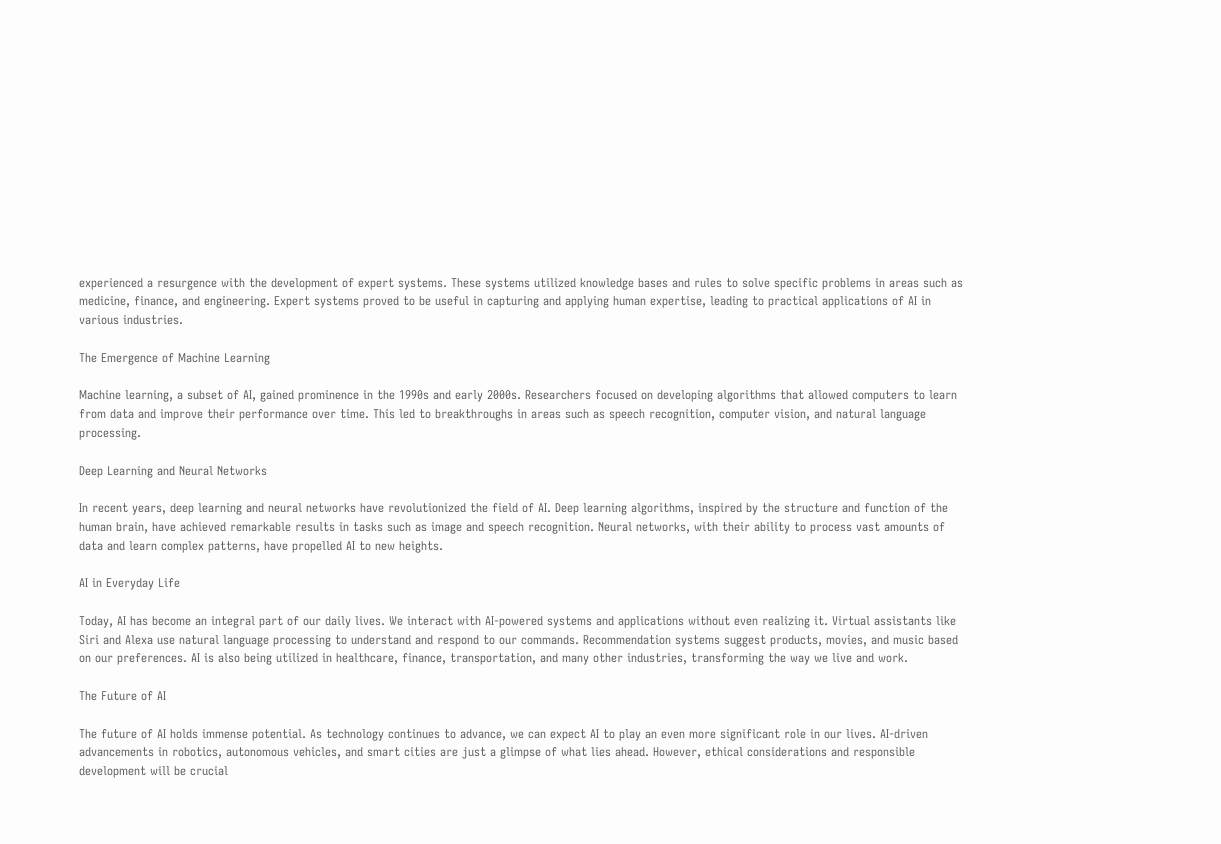experienced a resurgence with the development of expert systems. These systems utilized knowledge bases and rules to solve specific problems in areas such as medicine, finance, and engineering. Expert systems proved to be useful in capturing and applying human expertise, leading to practical applications of AI in various industries.

The Emergence of Machine Learning

Machine learning, a subset of AI, gained prominence in the 1990s and early 2000s. Researchers focused on developing algorithms that allowed computers to learn from data and improve their performance over time. This led to breakthroughs in areas such as speech recognition, computer vision, and natural language processing.

Deep Learning and Neural Networks

In recent years, deep learning and neural networks have revolutionized the field of AI. Deep learning algorithms, inspired by the structure and function of the human brain, have achieved remarkable results in tasks such as image and speech recognition. Neural networks, with their ability to process vast amounts of data and learn complex patterns, have propelled AI to new heights.

AI in Everyday Life

Today, AI has become an integral part of our daily lives. We interact with AI-powered systems and applications without even realizing it. Virtual assistants like Siri and Alexa use natural language processing to understand and respond to our commands. Recommendation systems suggest products, movies, and music based on our preferences. AI is also being utilized in healthcare, finance, transportation, and many other industries, transforming the way we live and work.

The Future of AI

The future of AI holds immense potential. As technology continues to advance, we can expect AI to play an even more significant role in our lives. AI-driven advancements in robotics, autonomous vehicles, and smart cities are just a glimpse of what lies ahead. However, ethical considerations and responsible development will be crucial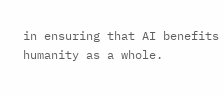in ensuring that AI benefits humanity as a whole.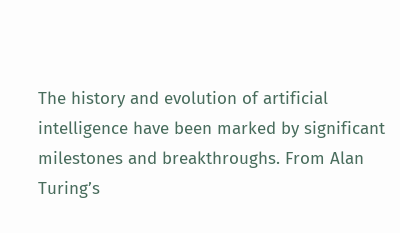The history and evolution of artificial intelligence have been marked by significant milestones and breakthroughs. From Alan Turing’s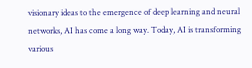visionary ideas to the emergence of deep learning and neural networks, AI has come a long way. Today, AI is transforming various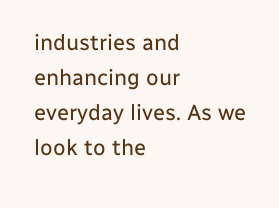industries and enhancing our everyday lives. As we look to the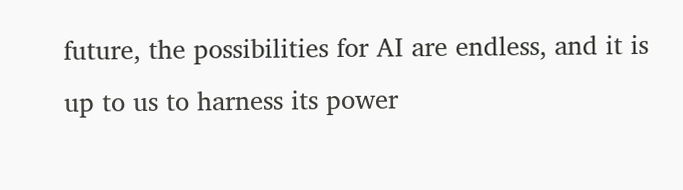future, the possibilities for AI are endless, and it is up to us to harness its power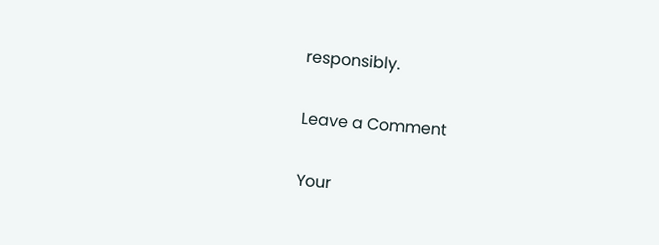responsibly.

Leave a Comment

Your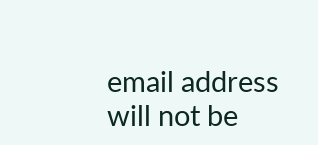email address will not be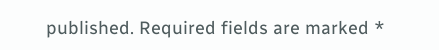published. Required fields are marked *